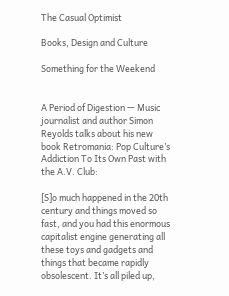The Casual Optimist

Books, Design and Culture

Something for the Weekend


A Period of Digestion — Music journalist and author Simon Reyolds talks about his new book Retromania: Pop Culture’s Addiction To Its Own Past with the A.V. Club:

[S]o much happened in the 20th century and things moved so fast, and you had this enormous capitalist engine generating all these toys and gadgets and things that became rapidly obsolescent. It’s all piled up,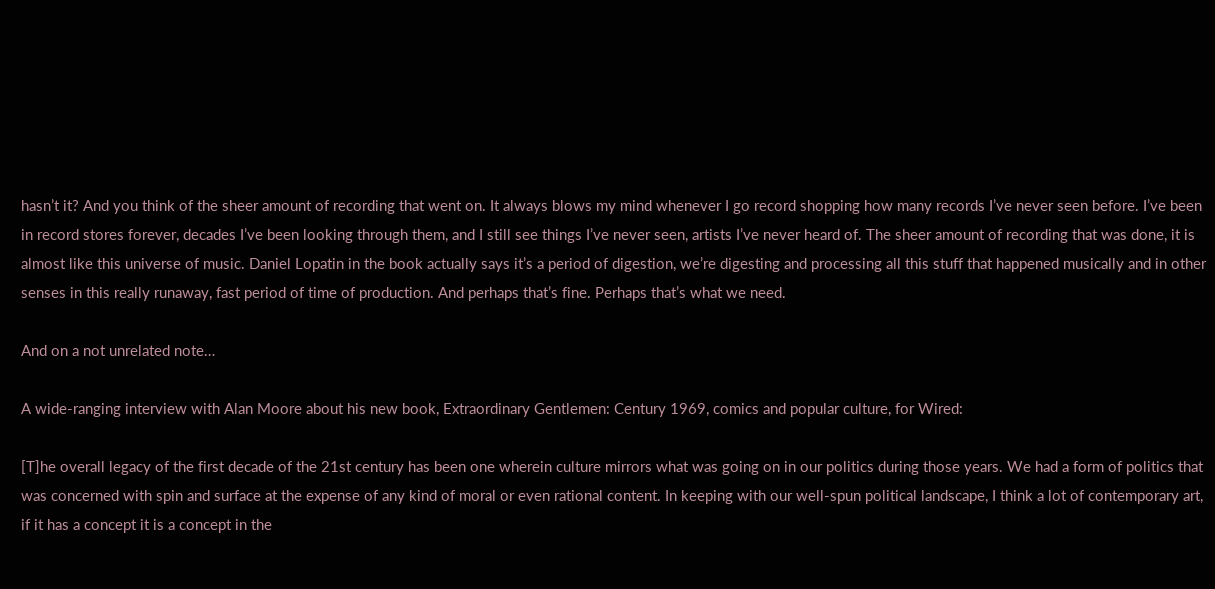hasn’t it? And you think of the sheer amount of recording that went on. It always blows my mind whenever I go record shopping how many records I’ve never seen before. I’ve been in record stores forever, decades I’ve been looking through them, and I still see things I’ve never seen, artists I’ve never heard of. The sheer amount of recording that was done, it is almost like this universe of music. Daniel Lopatin in the book actually says it’s a period of digestion, we’re digesting and processing all this stuff that happened musically and in other senses in this really runaway, fast period of time of production. And perhaps that’s fine. Perhaps that’s what we need.

And on a not unrelated note…

A wide-ranging interview with Alan Moore about his new book, Extraordinary Gentlemen: Century 1969, comics and popular culture, for Wired:

[T]he overall legacy of the first decade of the 21st century has been one wherein culture mirrors what was going on in our politics during those years. We had a form of politics that was concerned with spin and surface at the expense of any kind of moral or even rational content. In keeping with our well-spun political landscape, I think a lot of contemporary art, if it has a concept it is a concept in the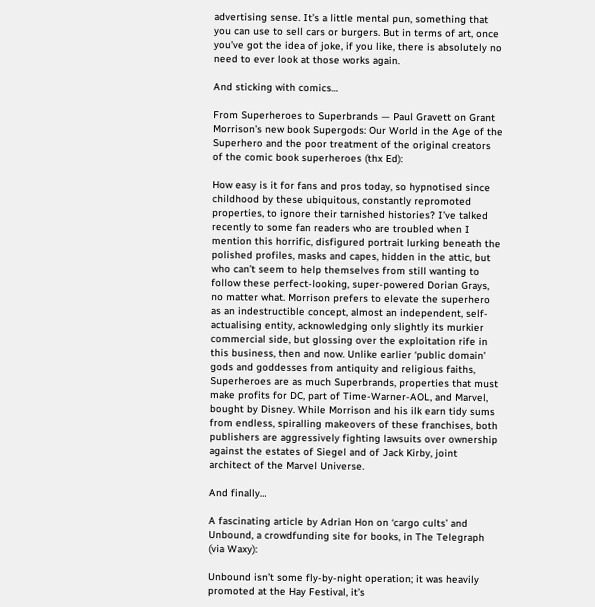advertising sense. It’s a little mental pun, something that you can use to sell cars or burgers. But in terms of art, once you’ve got the idea of joke, if you like, there is absolutely no need to ever look at those works again.

And sticking with comics…

From Superheroes to Superbrands — Paul Gravett on Grant Morrison’s new book Supergods: Our World in the Age of the Superhero and the poor treatment of the original creators of the comic book superheroes (thx Ed):

How easy is it for fans and pros today, so hypnotised since childhood by these ubiquitous, constantly repromoted properties, to ignore their tarnished histories? I’ve talked recently to some fan readers who are troubled when I mention this horrific, disfigured portrait lurking beneath the polished profiles, masks and capes, hidden in the attic, but who can’t seem to help themselves from still wanting to follow these perfect-looking, super-powered Dorian Grays, no matter what. Morrison prefers to elevate the superhero as an indestructible concept, almost an independent, self-actualising entity, acknowledging only slightly its murkier commercial side, but glossing over the exploitation rife in this business, then and now. Unlike earlier ‘public domain’ gods and goddesses from antiquity and religious faiths, Superheroes are as much Superbrands, properties that must make profits for DC, part of Time-Warner-AOL, and Marvel, bought by Disney. While Morrison and his ilk earn tidy sums from endless, spiralling makeovers of these franchises, both publishers are aggressively fighting lawsuits over ownership against the estates of Siegel and of Jack Kirby, joint architect of the Marvel Universe.

And finally…

A fascinating article by Adrian Hon on ‘cargo cults’ and Unbound, a crowdfunding site for books, in The Telegraph (via Waxy):

Unbound isn’t some fly-by-night operation; it was heavily promoted at the Hay Festival, it’s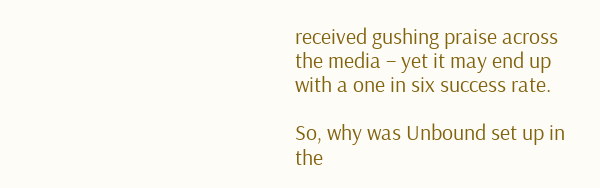received gushing praise across the media – yet it may end up with a one in six success rate.

So, why was Unbound set up in the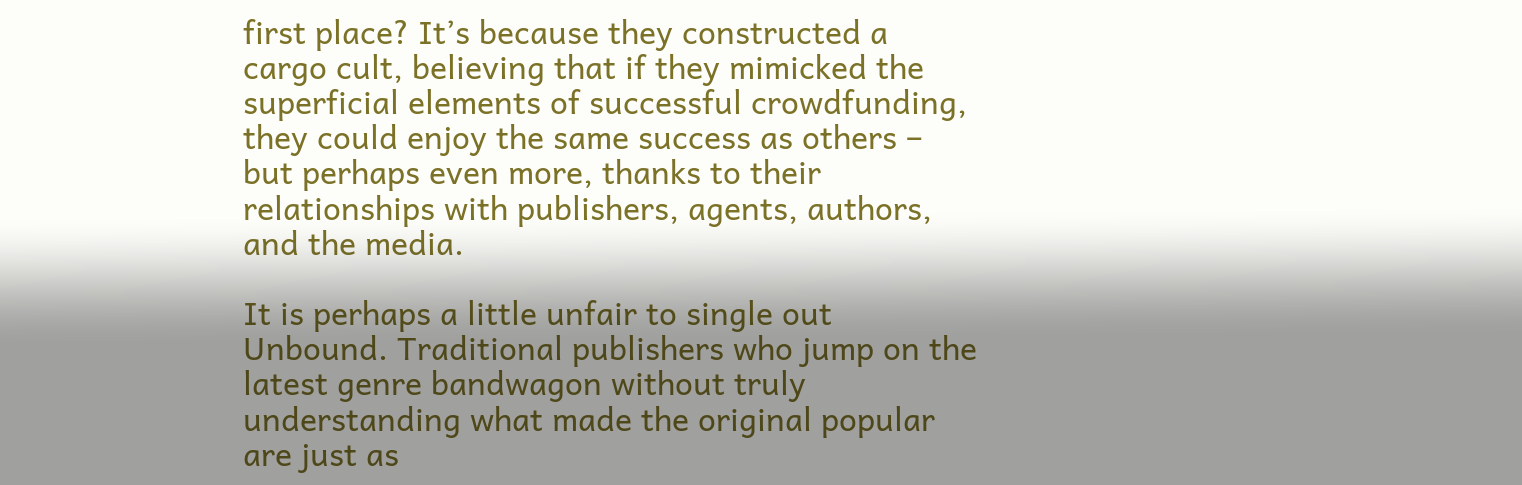first place? It’s because they constructed a cargo cult, believing that if they mimicked the superficial elements of successful crowdfunding, they could enjoy the same success as others – but perhaps even more, thanks to their relationships with publishers, agents, authors, and the media.

It is perhaps a little unfair to single out Unbound. Traditional publishers who jump on the latest genre bandwagon without truly understanding what made the original popular are just as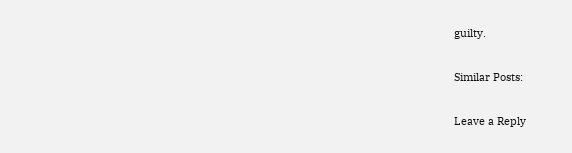guilty.

Similar Posts:

Leave a Reply